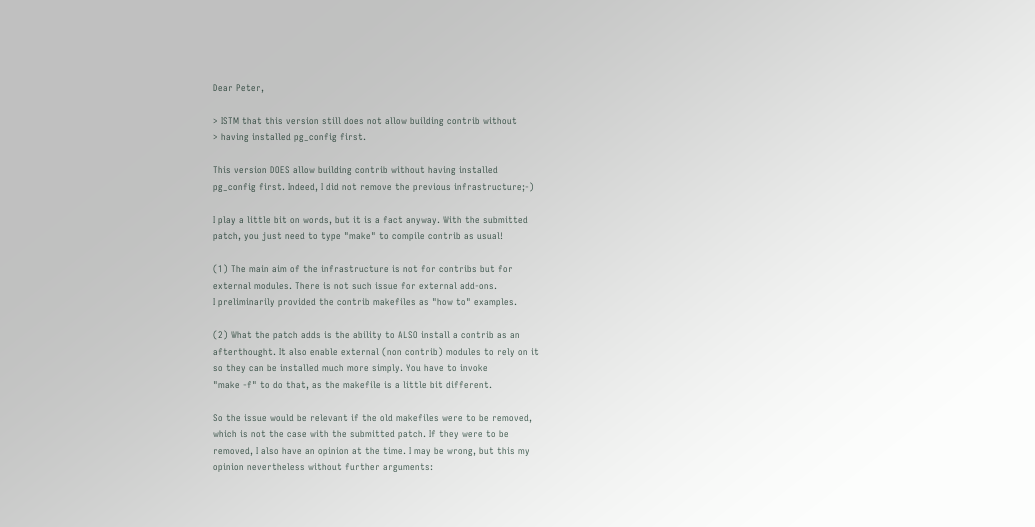Dear Peter,

> ISTM that this version still does not allow building contrib without
> having installed pg_config first.

This version DOES allow building contrib without having installed
pg_config first. Indeed, I did not remove the previous infrastructure;-)

I play a little bit on words, but it is a fact anyway. With the submitted
patch, you just need to type "make" to compile contrib as usual!

(1) The main aim of the infrastructure is not for contribs but for
external modules. There is not such issue for external add-ons.
I preliminarily provided the contrib makefiles as "how to" examples.

(2) What the patch adds is the ability to ALSO install a contrib as an
afterthought. It also enable external (non contrib) modules to rely on it
so they can be installed much more simply. You have to invoke
"make -f" to do that, as the makefile is a little bit different.

So the issue would be relevant if the old makefiles were to be removed,
which is not the case with the submitted patch. If they were to be
removed, I also have an opinion at the time. I may be wrong, but this my
opinion nevertheless without further arguments: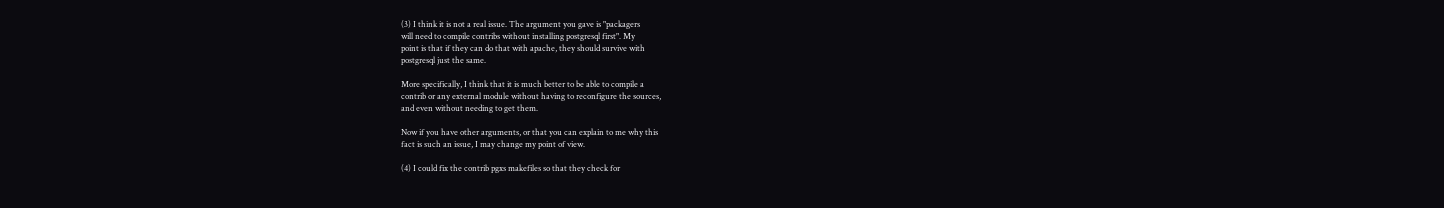(3) I think it is not a real issue. The argument you gave is "packagers
will need to compile contribs without installing postgresql first". My
point is that if they can do that with apache, they should survive with
postgresql just the same.

More specifically, I think that it is much better to be able to compile a
contrib or any external module without having to reconfigure the sources,
and even without needing to get them.

Now if you have other arguments, or that you can explain to me why this
fact is such an issue, I may change my point of view.

(4) I could fix the contrib pgxs makefiles so that they check for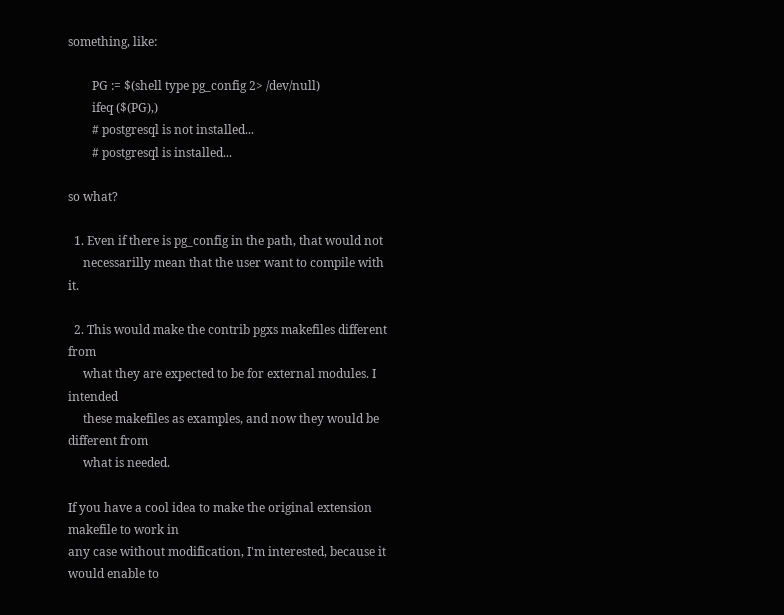something, like:

        PG := $(shell type pg_config 2> /dev/null)
        ifeq ($(PG),)
        # postgresql is not installed...
        # postgresql is installed...

so what?

  1. Even if there is pg_config in the path, that would not
     necessarilly mean that the user want to compile with it.

  2. This would make the contrib pgxs makefiles different from
     what they are expected to be for external modules. I intended
     these makefiles as examples, and now they would be different from
     what is needed.

If you have a cool idea to make the original extension makefile to work in
any case without modification, I'm interested, because it would enable to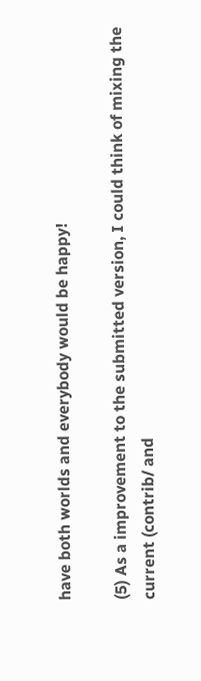have both worlds and everybody would be happy!

(5) As a improvement to the submitted version, I could think of mixing the
current (contrib/ and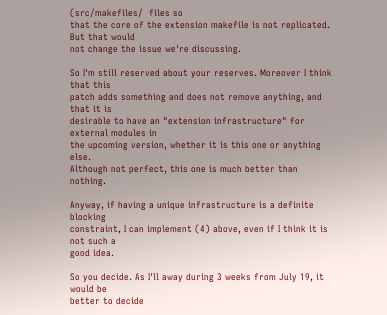(src/makefiles/  files so
that the core of the extension makefile is not replicated. But that would
not change the issue we're discussing.

So I'm still reserved about your reserves. Moreover I think that this
patch adds something and does not remove anything, and that it is
desirable to have an "extension infrastructure" for external modules in
the upcoming version, whether it is this one or anything else.
Although not perfect, this one is much better than nothing.

Anyway, if having a unique infrastructure is a definite blocking
constraint, I can implement (4) above, even if I think it is not such a
good idea.

So you decide. As I'll away during 3 weeks from July 19, it would be
better to decide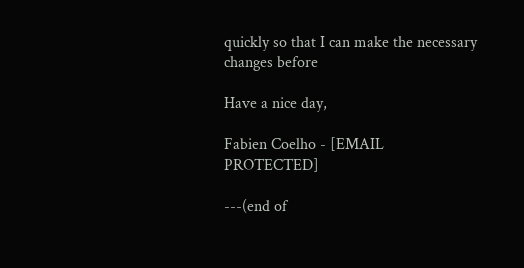quickly so that I can make the necessary changes before

Have a nice day,

Fabien Coelho - [EMAIL PROTECTED]

---(end of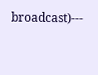broadcast)---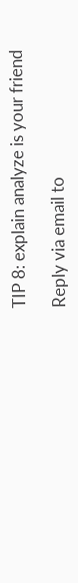TIP 8: explain analyze is your friend

Reply via email to